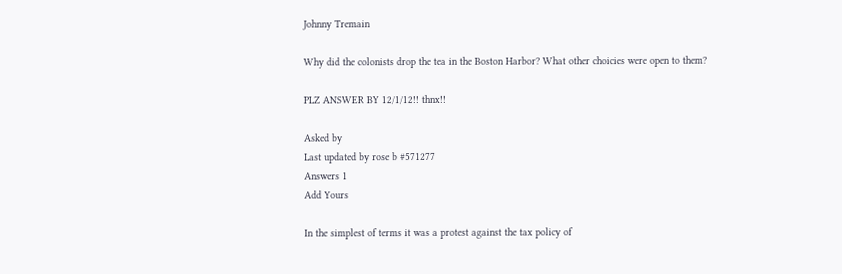Johnny Tremain

Why did the colonists drop the tea in the Boston Harbor? What other choicies were open to them?

PLZ ANSWER BY 12/1/12!! thnx!!

Asked by
Last updated by rose b #571277
Answers 1
Add Yours

In the simplest of terms it was a protest against the tax policy of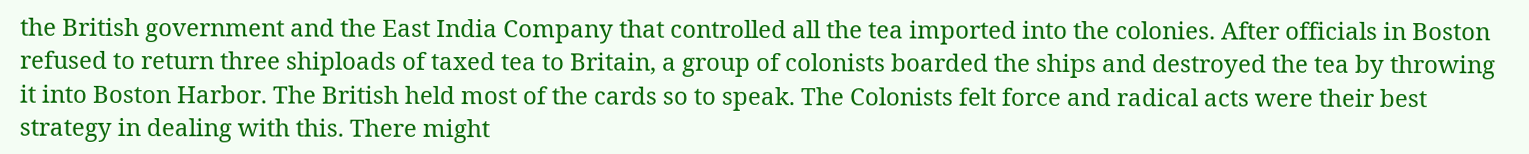the British government and the East India Company that controlled all the tea imported into the colonies. After officials in Boston refused to return three shiploads of taxed tea to Britain, a group of colonists boarded the ships and destroyed the tea by throwing it into Boston Harbor. The British held most of the cards so to speak. The Colonists felt force and radical acts were their best strategy in dealing with this. There might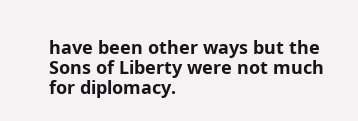have been other ways but the Sons of Liberty were not much for diplomacy.